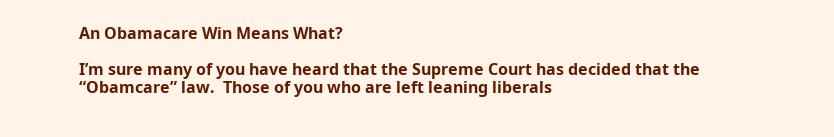An Obamacare Win Means What?

I’m sure many of you have heard that the Supreme Court has decided that the “Obamcare” law.  Those of you who are left leaning liberals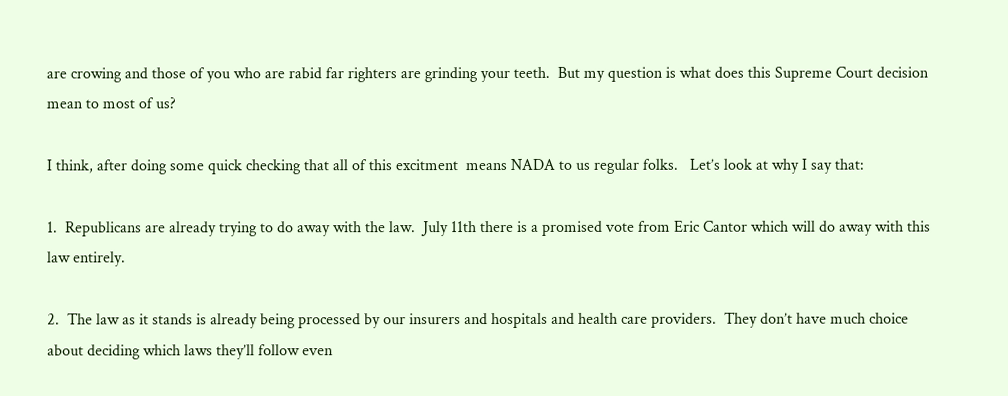are crowing and those of you who are rabid far righters are grinding your teeth.  But my question is what does this Supreme Court decision mean to most of us?

I think, after doing some quick checking that all of this excitment  means NADA to us regular folks.   Let’s look at why I say that:

1.  Republicans are already trying to do away with the law.  July 11th there is a promised vote from Eric Cantor which will do away with this law entirely.

2.  The law as it stands is already being processed by our insurers and hospitals and health care providers.  They don’t have much choice about deciding which laws they’ll follow even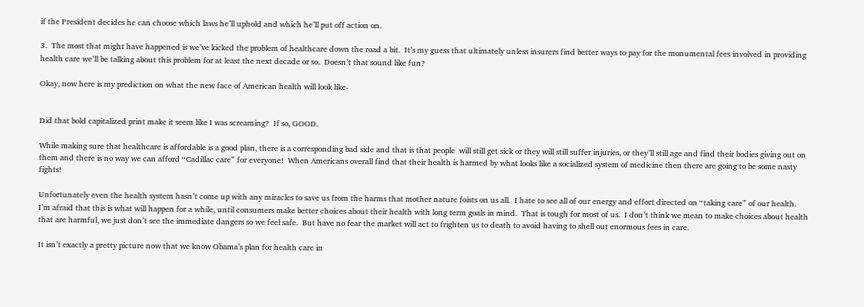if the President decides he can choose which laws he’ll uphold and which he’ll put off action on.

3.  The most that might have happened is we’ve kicked the problem of healthcare down the road a bit.  It’s my guess that ultimately unless insurers find better ways to pay for the monumental fees involved in providing health care we’ll be talking about this problem for at least the next decade or so.  Doesn’t that sound like fun?

Okay, now here is my prediction on what the new face of American health will look like-


Did that bold capitalized print make it seem like I was screaming?  If so, GOOD.

While making sure that healthcare is affordable is a good plan, there is a corresponding bad side and that is that people  will still get sick or they will still suffer injuries, or they’ll still age and find their bodies giving out on them and there is no way we can afford “Cadillac care” for everyone!  When Americans overall find that their health is harmed by what looks like a socialized system of medicine then there are going to be some nasty fights!

Unfortunately even the health system hasn’t come up with any miracles to save us from the harms that mother nature foists on us all.  I hate to see all of our energy and effort directed on “taking care” of our health.  I’m afraid that this is what will happen for a while, until consumers make better choices about their health with long term goals in mind.  That is tough for most of us.  I don’t think we mean to make choices about health that are harmful, we just don’t see the immediate dangers so we feel safe.  But have no fear the market will act to frighten us to death to avoid having to shell out enormous fees in care.

It isn’t exactly a pretty picture now that we know Obama’s plan for health care in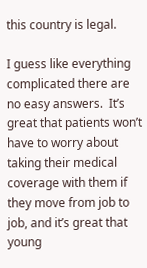this country is legal.

I guess like everything complicated there are no easy answers.  It’s great that patients won’t have to worry about taking their medical coverage with them if they move from job to job, and it’s great that young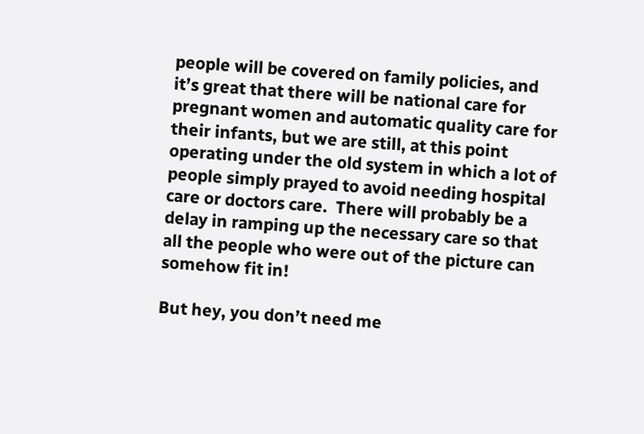people will be covered on family policies, and it’s great that there will be national care for pregnant women and automatic quality care for their infants, but we are still, at this point operating under the old system in which a lot of people simply prayed to avoid needing hospital care or doctors care.  There will probably be a delay in ramping up the necessary care so that all the people who were out of the picture can somehow fit in!

But hey, you don’t need me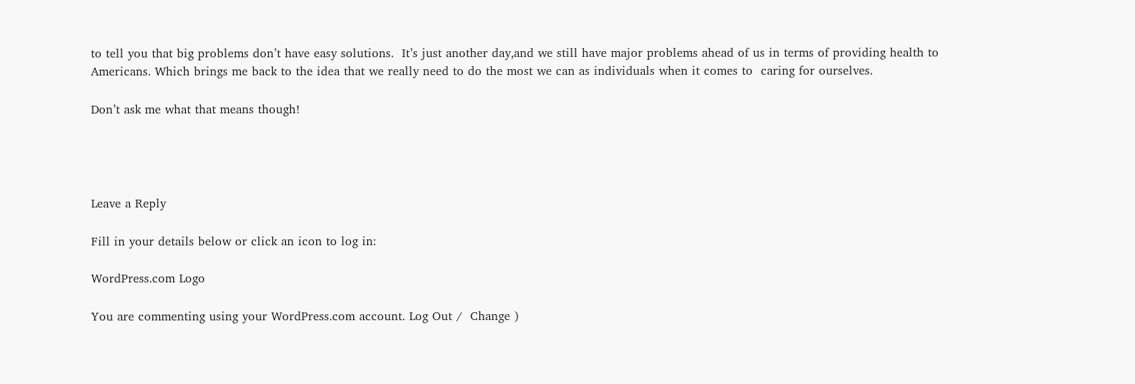to tell you that big problems don’t have easy solutions.  It’s just another day,and we still have major problems ahead of us in terms of providing health to Americans. Which brings me back to the idea that we really need to do the most we can as individuals when it comes to  caring for ourselves.

Don’t ask me what that means though!




Leave a Reply

Fill in your details below or click an icon to log in:

WordPress.com Logo

You are commenting using your WordPress.com account. Log Out /  Change )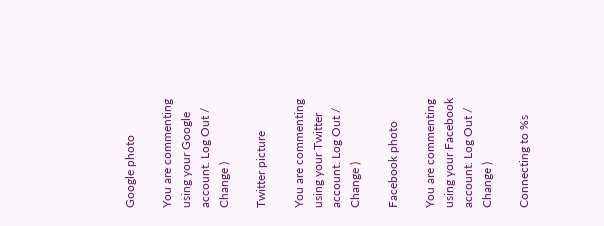Google photo

You are commenting using your Google account. Log Out /  Change )

Twitter picture

You are commenting using your Twitter account. Log Out /  Change )

Facebook photo

You are commenting using your Facebook account. Log Out /  Change )

Connecting to %s